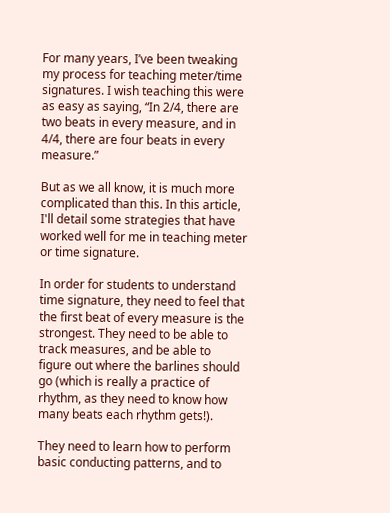For many years, I’ve been tweaking my process for teaching meter/time signatures. I wish teaching this were as easy as saying, “In 2/4, there are two beats in every measure, and in 4/4, there are four beats in every measure.”

But as we all know, it is much more complicated than this. In this article, I'll detail some strategies that have worked well for me in teaching meter or time signature.

In order for students to understand time signature, they need to feel that the first beat of every measure is the strongest. They need to be able to track measures, and be able to figure out where the barlines should go (which is really a practice of rhythm, as they need to know how many beats each rhythm gets!).

They need to learn how to perform basic conducting patterns, and to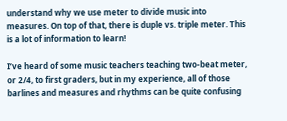understand why we use meter to divide music into measures. On top of that, there is duple vs. triple meter. This is a lot of information to learn!

I’ve heard of some music teachers teaching two-beat meter, or 2/4, to first graders, but in my experience, all of those barlines and measures and rhythms can be quite confusing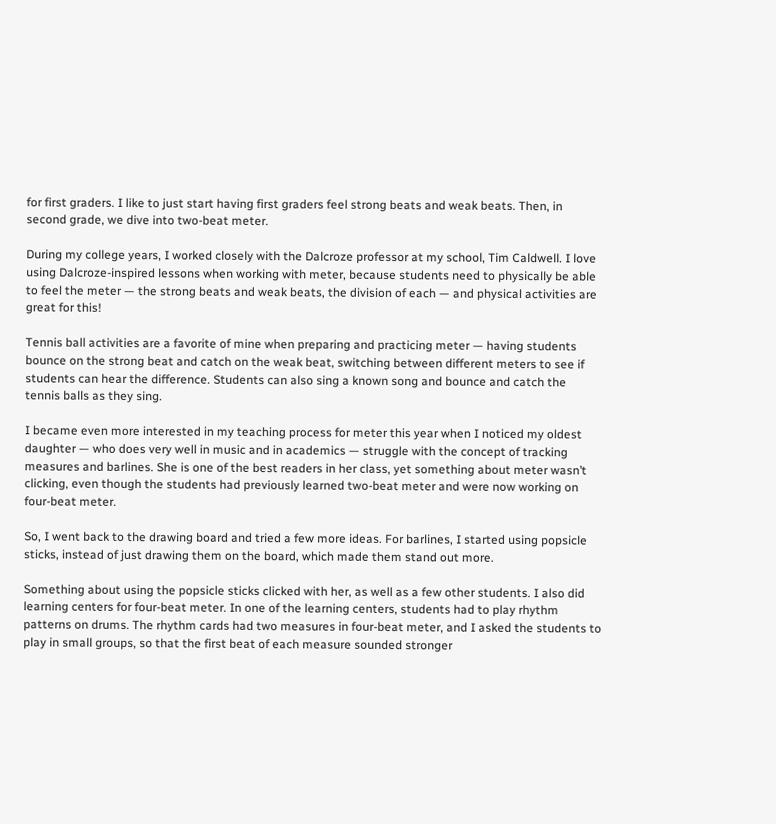for first graders. I like to just start having first graders feel strong beats and weak beats. Then, in second grade, we dive into two-beat meter.

During my college years, I worked closely with the Dalcroze professor at my school, Tim Caldwell. I love using Dalcroze-inspired lessons when working with meter, because students need to physically be able to feel the meter — the strong beats and weak beats, the division of each — and physical activities are great for this!

Tennis ball activities are a favorite of mine when preparing and practicing meter — having students bounce on the strong beat and catch on the weak beat, switching between different meters to see if students can hear the difference. Students can also sing a known song and bounce and catch the tennis balls as they sing.

I became even more interested in my teaching process for meter this year when I noticed my oldest daughter — who does very well in music and in academics — struggle with the concept of tracking measures and barlines. She is one of the best readers in her class, yet something about meter wasn’t clicking, even though the students had previously learned two-beat meter and were now working on four-beat meter.

So, I went back to the drawing board and tried a few more ideas. For barlines, I started using popsicle sticks, instead of just drawing them on the board, which made them stand out more.

Something about using the popsicle sticks clicked with her, as well as a few other students. I also did learning centers for four-beat meter. In one of the learning centers, students had to play rhythm patterns on drums. The rhythm cards had two measures in four-beat meter, and I asked the students to play in small groups, so that the first beat of each measure sounded stronger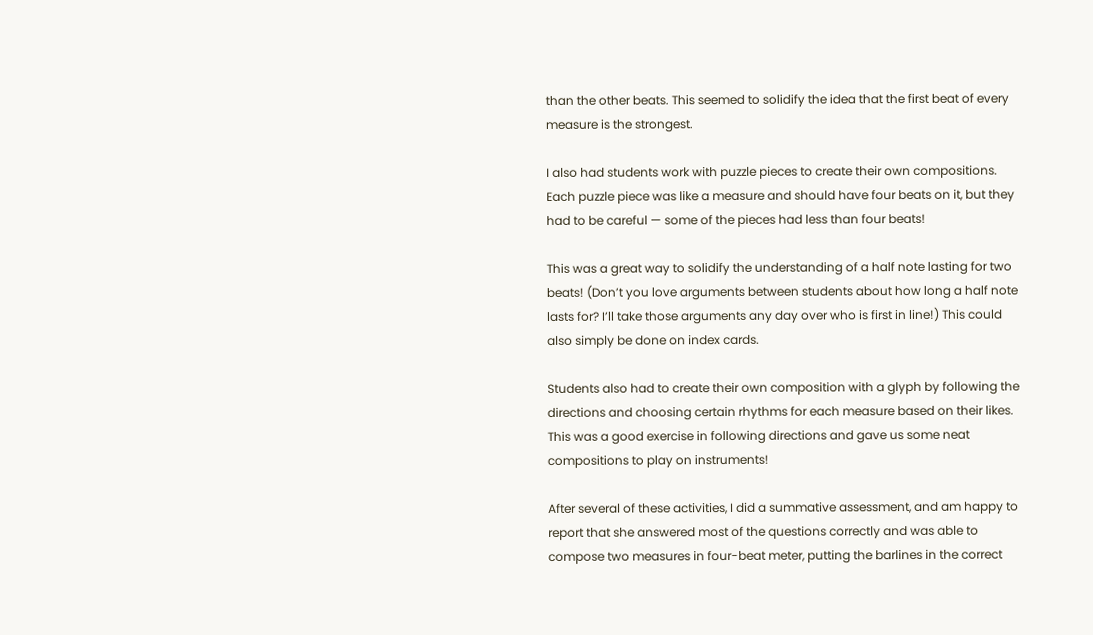than the other beats. This seemed to solidify the idea that the first beat of every measure is the strongest.

I also had students work with puzzle pieces to create their own compositions. Each puzzle piece was like a measure and should have four beats on it, but they had to be careful — some of the pieces had less than four beats!

This was a great way to solidify the understanding of a half note lasting for two beats! (Don’t you love arguments between students about how long a half note lasts for? I’ll take those arguments any day over who is first in line!) This could also simply be done on index cards.

Students also had to create their own composition with a glyph by following the directions and choosing certain rhythms for each measure based on their likes. This was a good exercise in following directions and gave us some neat compositions to play on instruments!

After several of these activities, I did a summative assessment, and am happy to report that she answered most of the questions correctly and was able to compose two measures in four-beat meter, putting the barlines in the correct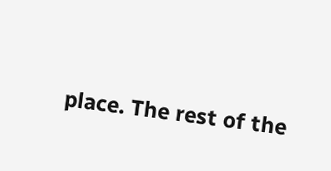place. The rest of the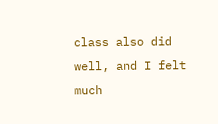class also did well, and I felt much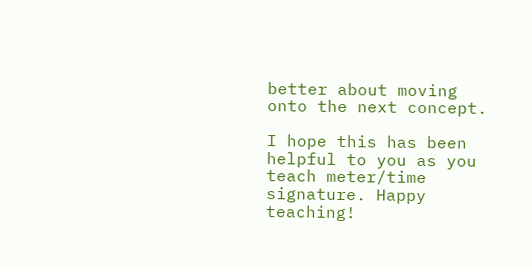better about moving onto the next concept.

I hope this has been helpful to you as you teach meter/time signature. Happy teaching!